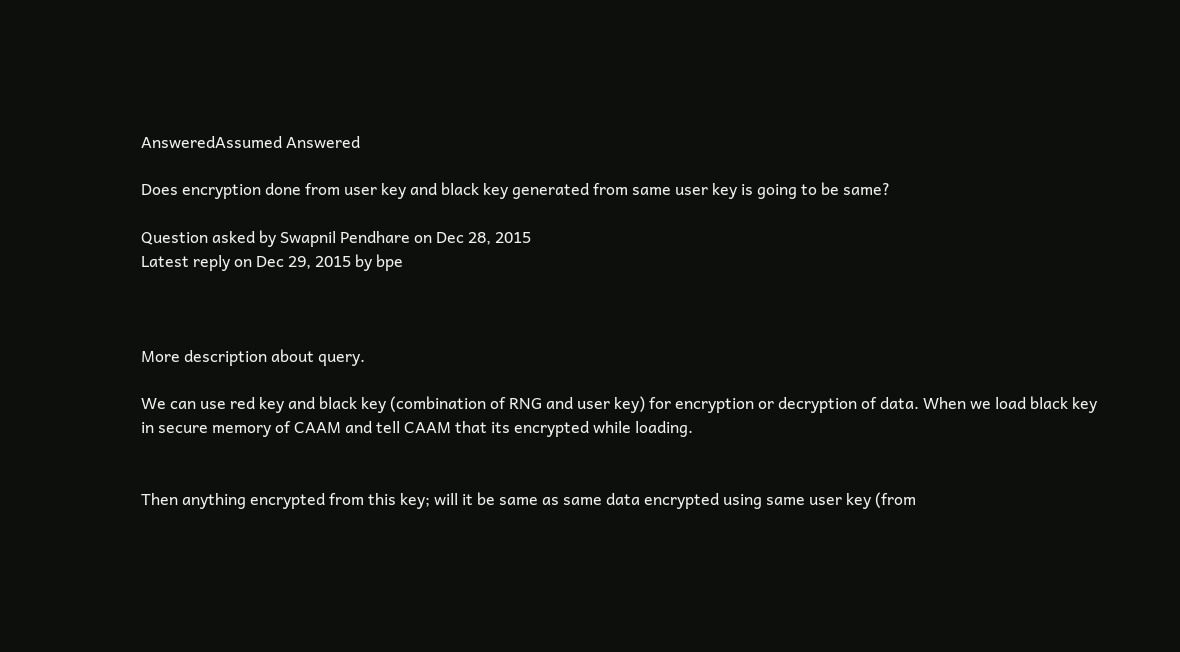AnsweredAssumed Answered

Does encryption done from user key and black key generated from same user key is going to be same?

Question asked by Swapnil Pendhare on Dec 28, 2015
Latest reply on Dec 29, 2015 by bpe



More description about query.

We can use red key and black key (combination of RNG and user key) for encryption or decryption of data. When we load black key in secure memory of CAAM and tell CAAM that its encrypted while loading.


Then anything encrypted from this key; will it be same as same data encrypted using same user key (from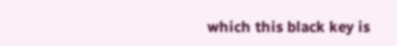which this black key is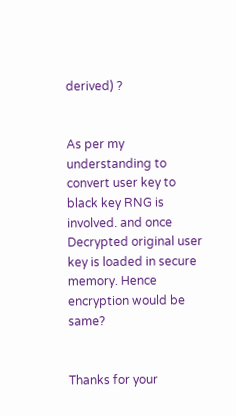derived) ?


As per my understanding to convert user key to black key RNG is involved. and once Decrypted original user key is loaded in secure memory. Hence encryption would be same?


Thanks for your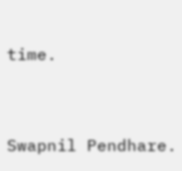time.


Swapnil Pendhare.